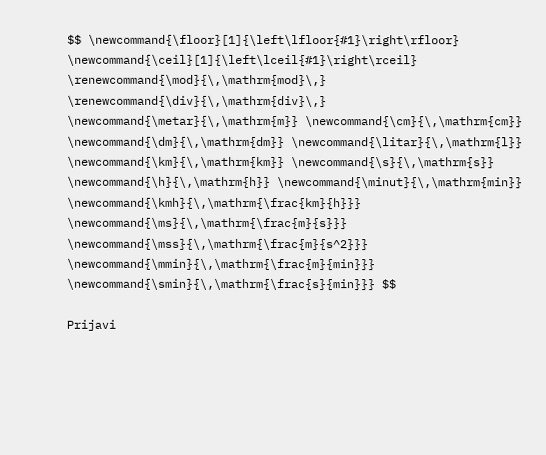$$ \newcommand{\floor}[1]{\left\lfloor{#1}\right\rfloor} \newcommand{\ceil}[1]{\left\lceil{#1}\right\rceil} \renewcommand{\mod}{\,\mathrm{mod}\,} \renewcommand{\div}{\,\mathrm{div}\,} \newcommand{\metar}{\,\mathrm{m}} \newcommand{\cm}{\,\mathrm{cm}} \newcommand{\dm}{\,\mathrm{dm}} \newcommand{\litar}{\,\mathrm{l}} \newcommand{\km}{\,\mathrm{km}} \newcommand{\s}{\,\mathrm{s}} \newcommand{\h}{\,\mathrm{h}} \newcommand{\minut}{\,\mathrm{min}} \newcommand{\kmh}{\,\mathrm{\frac{km}{h}}} \newcommand{\ms}{\,\mathrm{\frac{m}{s}}} \newcommand{\mss}{\,\mathrm{\frac{m}{s^2}}} \newcommand{\mmin}{\,\mathrm{\frac{m}{min}}} \newcommand{\smin}{\,\mathrm{\frac{s}{min}}} $$

Prijavi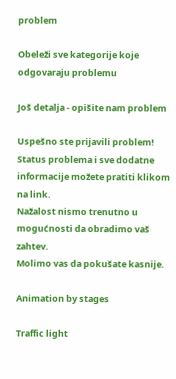problem

Obeleži sve kategorije koje odgovaraju problemu

Još detalja - opišite nam problem

Uspešno ste prijavili problem!
Status problema i sve dodatne informacije možete pratiti klikom na link.
Nažalost nismo trenutno u mogućnosti da obradimo vaš zahtev.
Molimo vas da pokušate kasnije.

Animation by stages

Traffic light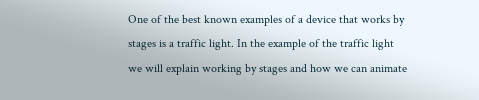One of the best known examples of a device that works by stages is a traffic light. In the example of the traffic light we will explain working by stages and how we can animate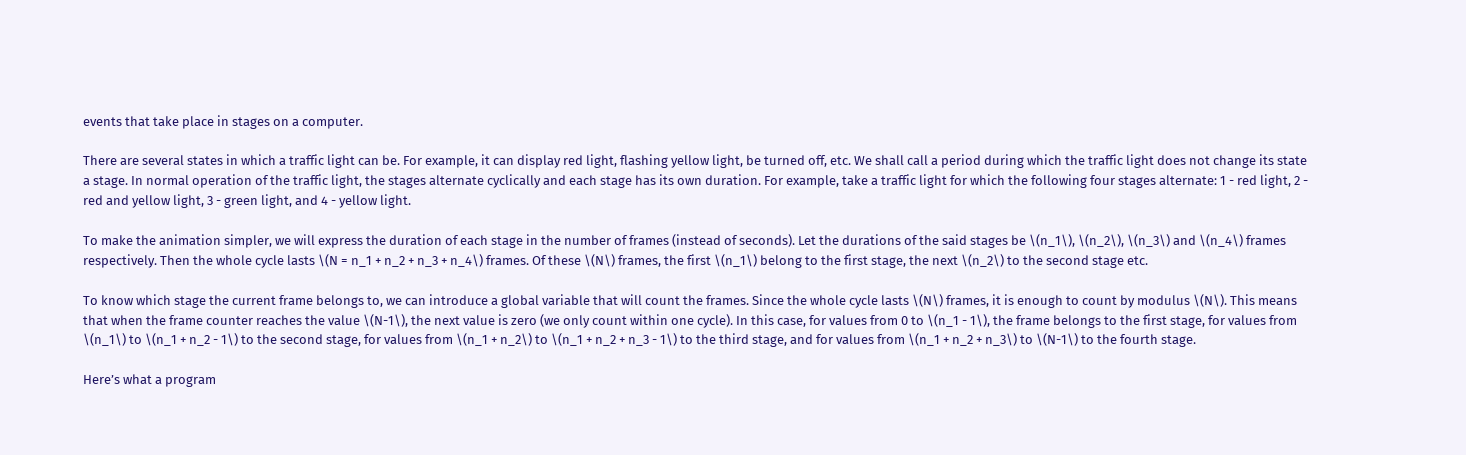events that take place in stages on a computer.

There are several states in which a traffic light can be. For example, it can display red light, flashing yellow light, be turned off, etc. We shall call a period during which the traffic light does not change its state a stage. In normal operation of the traffic light, the stages alternate cyclically and each stage has its own duration. For example, take a traffic light for which the following four stages alternate: 1 - red light, 2 - red and yellow light, 3 - green light, and 4 - yellow light.

To make the animation simpler, we will express the duration of each stage in the number of frames (instead of seconds). Let the durations of the said stages be \(n_1\), \(n_2\), \(n_3\) and \(n_4\) frames respectively. Then the whole cycle lasts \(N = n_1 + n_2 + n_3 + n_4\) frames. Of these \(N\) frames, the first \(n_1\) belong to the first stage, the next \(n_2\) to the second stage etc.

To know which stage the current frame belongs to, we can introduce a global variable that will count the frames. Since the whole cycle lasts \(N\) frames, it is enough to count by modulus \(N\). This means that when the frame counter reaches the value \(N-1\), the next value is zero (we only count within one cycle). In this case, for values from 0 to \(n_1 - 1\), the frame belongs to the first stage, for values from \(n_1\) to \(n_1 + n_2 - 1\) to the second stage, for values from \(n_1 + n_2\) to \(n_1 + n_2 + n_3 - 1\) to the third stage, and for values from \(n_1 + n_2 + n_3\) to \(N-1\) to the fourth stage.

Here’s what a program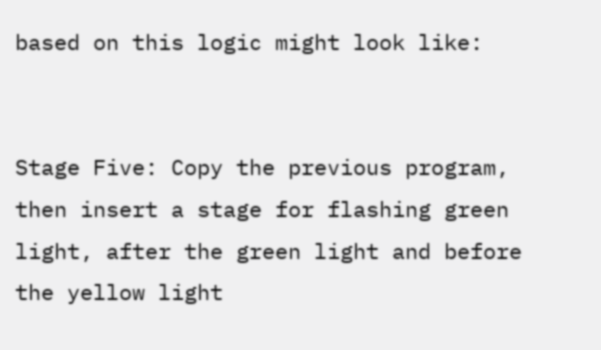based on this logic might look like:


Stage Five: Copy the previous program, then insert a stage for flashing green light, after the green light and before the yellow light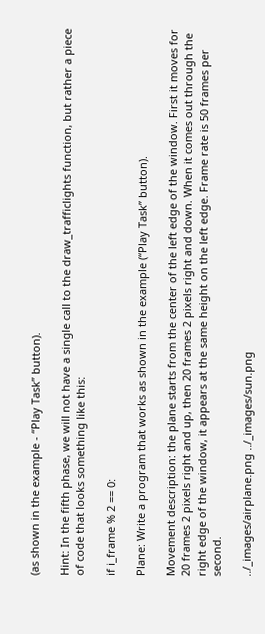(as shown in the example - “Play Task” button).

Hint: In the fifth phase, we will not have a single call to the draw_trafficlights function, but rather a piece of code that looks something like this:

if i_frame % 2 == 0:

Plane: Write a program that works as shown in the example (“Play Task” button).

Movement description: the plane starts from the center of the left edge of the window. First it moves for 20 frames 2 pixels right and up, then 20 frames 2 pixels right and down. When it comes out through the right edge of the window, it appears at the same height on the left edge. Frame rate is 50 frames per second.

../_images/airplane.png ../_images/sun.png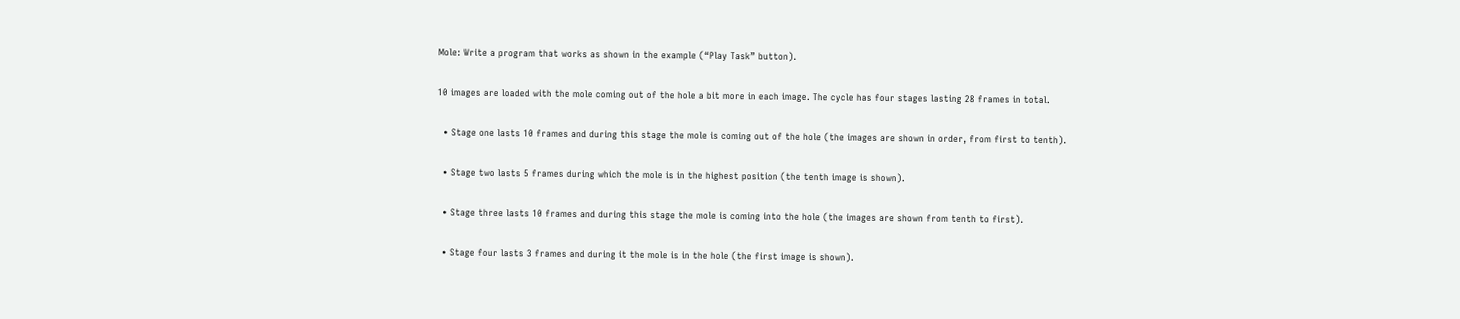Mole: Write a program that works as shown in the example (“Play Task” button).

10 images are loaded with the mole coming out of the hole a bit more in each image. The cycle has four stages lasting 28 frames in total.

  • Stage one lasts 10 frames and during this stage the mole is coming out of the hole (the images are shown in order, from first to tenth).

  • Stage two lasts 5 frames during which the mole is in the highest position (the tenth image is shown).

  • Stage three lasts 10 frames and during this stage the mole is coming into the hole (the images are shown from tenth to first).

  • Stage four lasts 3 frames and during it the mole is in the hole (the first image is shown).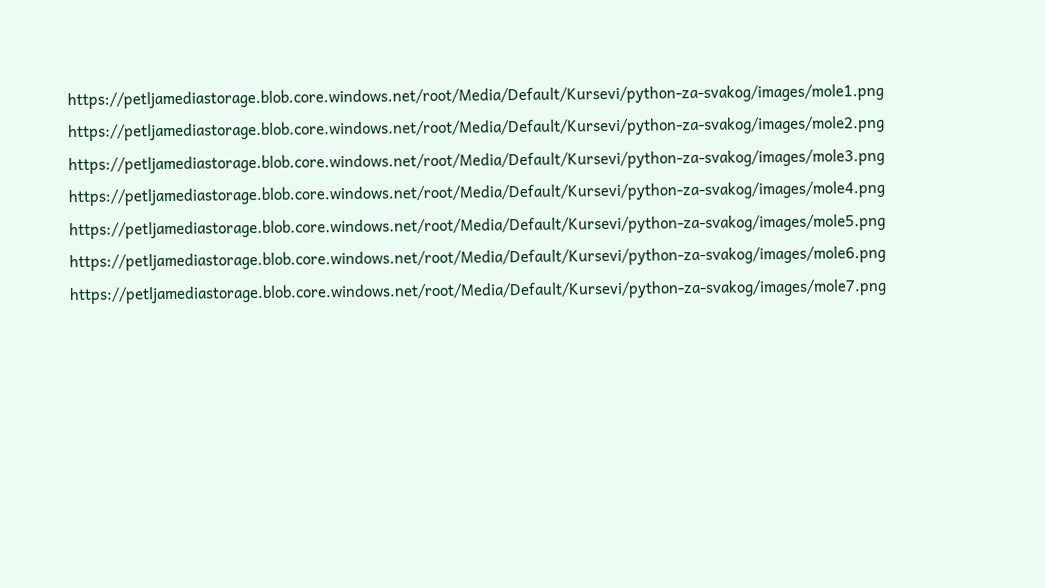https://petljamediastorage.blob.core.windows.net/root/Media/Default/Kursevi/python-za-svakog/images/mole1.png https://petljamediastorage.blob.core.windows.net/root/Media/Default/Kursevi/python-za-svakog/images/mole2.png https://petljamediastorage.blob.core.windows.net/root/Media/Default/Kursevi/python-za-svakog/images/mole3.png https://petljamediastorage.blob.core.windows.net/root/Media/Default/Kursevi/python-za-svakog/images/mole4.png https://petljamediastorage.blob.core.windows.net/root/Media/Default/Kursevi/python-za-svakog/images/mole5.png https://petljamediastorage.blob.core.windows.net/root/Media/Default/Kursevi/python-za-svakog/images/mole6.png https://petljamediastorage.blob.core.windows.net/root/Media/Default/Kursevi/python-za-svakog/images/mole7.png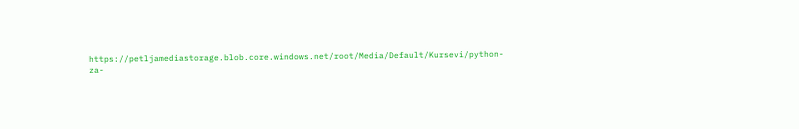https://petljamediastorage.blob.core.windows.net/root/Media/Default/Kursevi/python-za-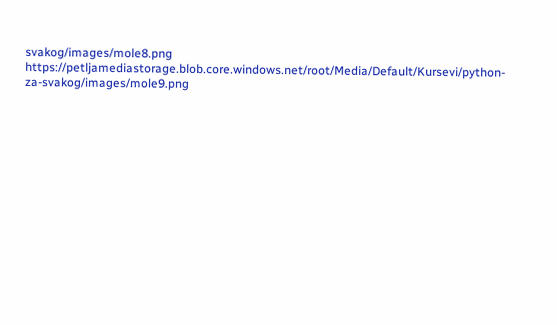svakog/images/mole8.png https://petljamediastorage.blob.core.windows.net/root/Media/Default/Kursevi/python-za-svakog/images/mole9.png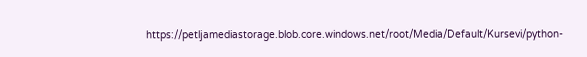https://petljamediastorage.blob.core.windows.net/root/Media/Default/Kursevi/python-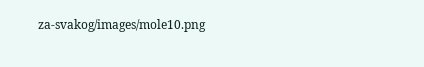za-svakog/images/mole10.png